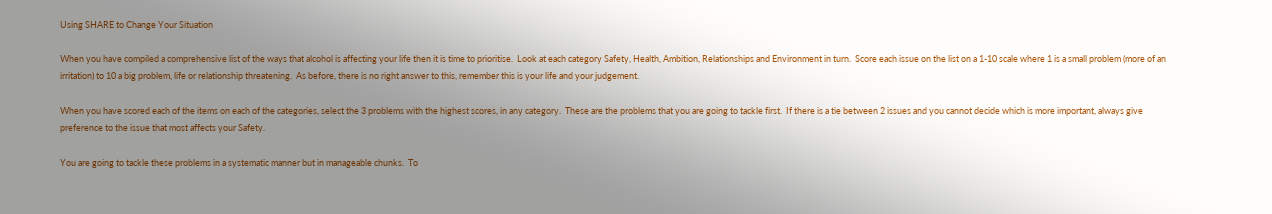Using SHARE to Change Your Situation

When you have compiled a comprehensive list of the ways that alcohol is affecting your life then it is time to prioritise.  Look at each category Safety, Health, Ambition, Relationships and Environment in turn.  Score each issue on the list on a 1-10 scale where 1 is a small problem (more of an irritation) to 10 a big problem, life or relationship threatening.  As before, there is no right answer to this, remember this is your life and your judgement.

When you have scored each of the items on each of the categories, select the 3 problems with the highest scores, in any category.  These are the problems that you are going to tackle first.  If there is a tie between 2 issues and you cannot decide which is more important, always give preference to the issue that most affects your Safety.

You are going to tackle these problems in a systematic manner but in manageable chunks.  To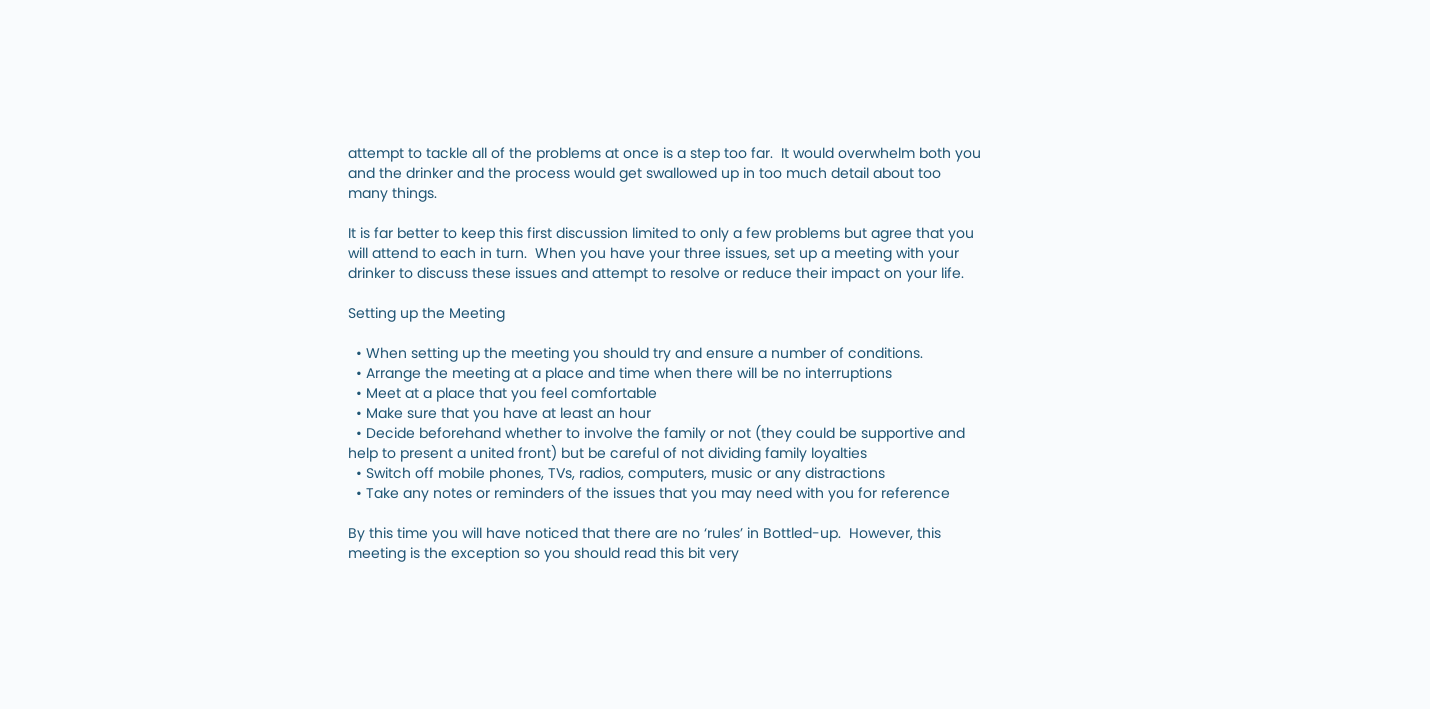attempt to tackle all of the problems at once is a step too far.  It would overwhelm both you and the drinker and the process would get swallowed up in too much detail about too many things.

It is far better to keep this first discussion limited to only a few problems but agree that you will attend to each in turn.  When you have your three issues, set up a meeting with your drinker to discuss these issues and attempt to resolve or reduce their impact on your life.

Setting up the Meeting

  • When setting up the meeting you should try and ensure a number of conditions.
  • Arrange the meeting at a place and time when there will be no interruptions
  • Meet at a place that you feel comfortable
  • Make sure that you have at least an hour
  • Decide beforehand whether to involve the family or not (they could be supportive and help to present a united front) but be careful of not dividing family loyalties
  • Switch off mobile phones, TVs, radios, computers, music or any distractions
  • Take any notes or reminders of the issues that you may need with you for reference

By this time you will have noticed that there are no ‘rules’ in Bottled-up.  However, this meeting is the exception so you should read this bit very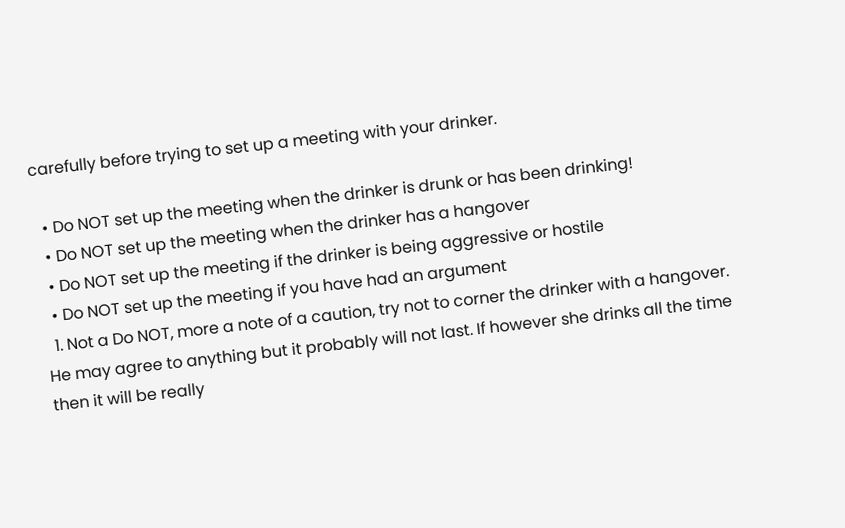carefully before trying to set up a meeting with your drinker.

  • Do NOT set up the meeting when the drinker is drunk or has been drinking!
  • Do NOT set up the meeting when the drinker has a hangover
  • Do NOT set up the meeting if the drinker is being aggressive or hostile
  • Do NOT set up the meeting if you have had an argument
  1. Not a Do NOT, more a note of a caution, try not to corner the drinker with a hangover. He may agree to anything but it probably will not last. If however she drinks all the time then it will be really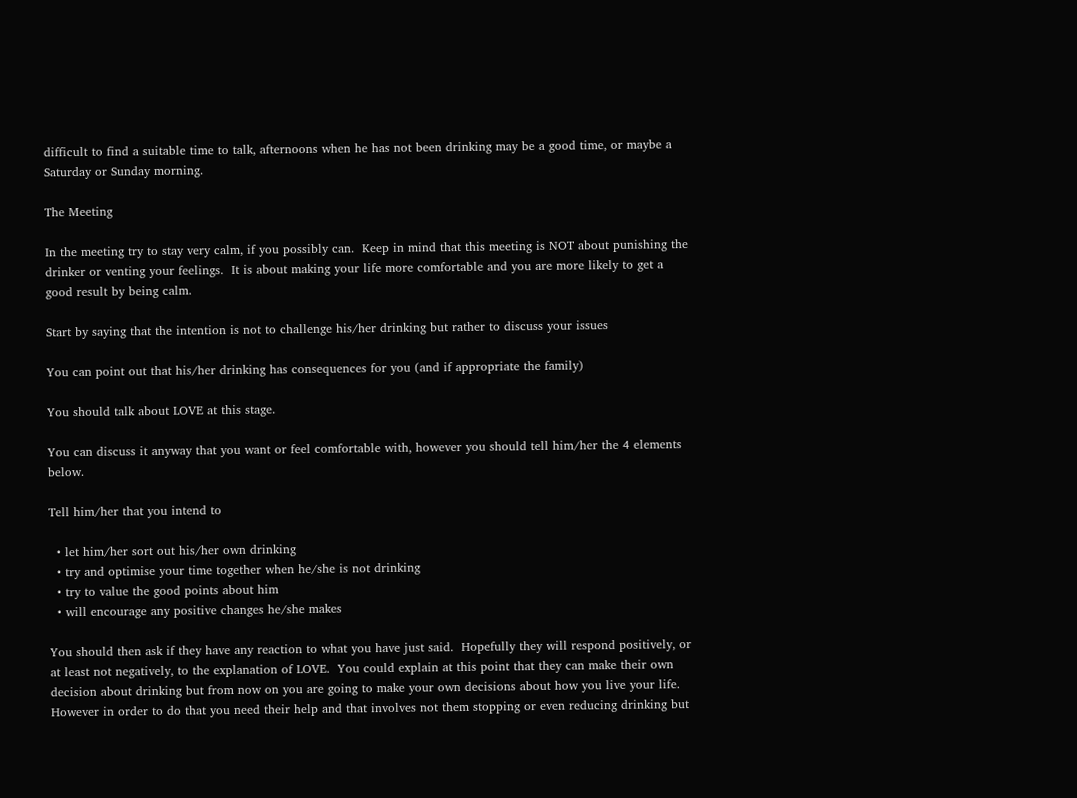difficult to find a suitable time to talk, afternoons when he has not been drinking may be a good time, or maybe a Saturday or Sunday morning.

The Meeting

In the meeting try to stay very calm, if you possibly can.  Keep in mind that this meeting is NOT about punishing the drinker or venting your feelings.  It is about making your life more comfortable and you are more likely to get a good result by being calm.

Start by saying that the intention is not to challenge his/her drinking but rather to discuss your issues

You can point out that his/her drinking has consequences for you (and if appropriate the family)

You should talk about LOVE at this stage.

You can discuss it anyway that you want or feel comfortable with, however you should tell him/her the 4 elements below.

Tell him/her that you intend to

  • let him/her sort out his/her own drinking
  • try and optimise your time together when he/she is not drinking
  • try to value the good points about him
  • will encourage any positive changes he/she makes

You should then ask if they have any reaction to what you have just said.  Hopefully they will respond positively, or at least not negatively, to the explanation of LOVE.  You could explain at this point that they can make their own decision about drinking but from now on you are going to make your own decisions about how you live your life.  However in order to do that you need their help and that involves not them stopping or even reducing drinking but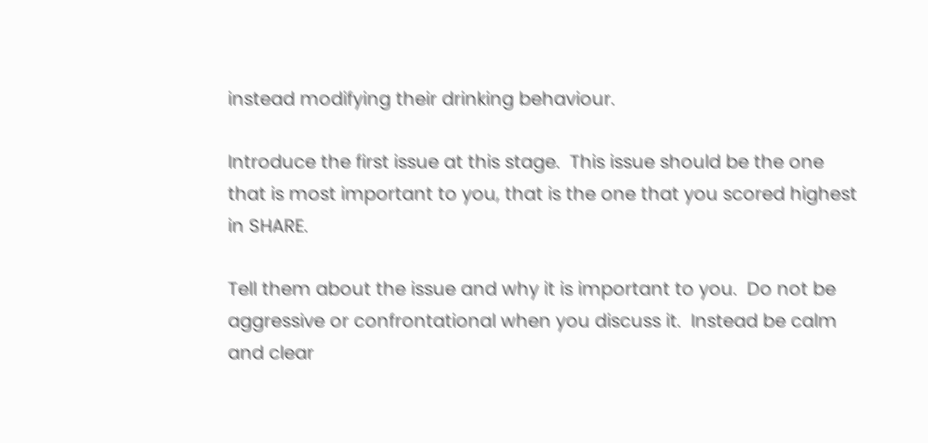instead modifying their drinking behaviour.

Introduce the first issue at this stage.  This issue should be the one that is most important to you, that is the one that you scored highest in SHARE.

Tell them about the issue and why it is important to you.  Do not be aggressive or confrontational when you discuss it.  Instead be calm and clear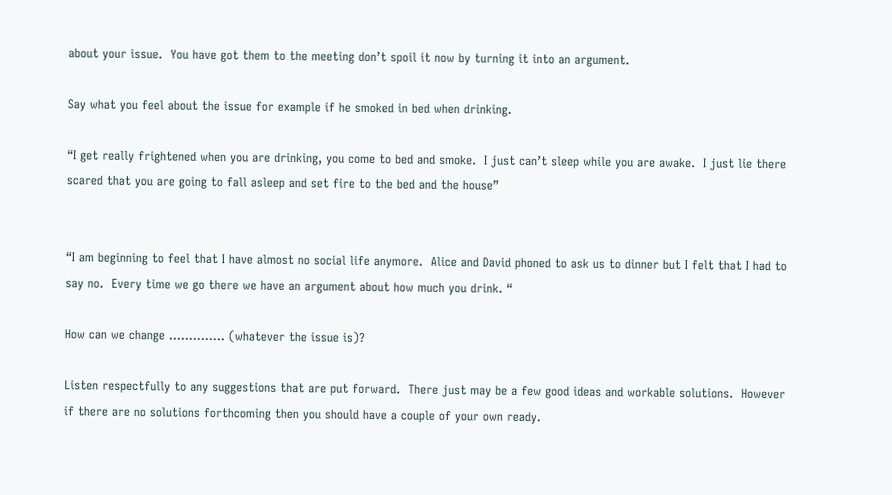about your issue.  You have got them to the meeting don’t spoil it now by turning it into an argument.

Say what you feel about the issue for example if he smoked in bed when drinking.

“I get really frightened when you are drinking, you come to bed and smoke.  I just can’t sleep while you are awake.  I just lie there scared that you are going to fall asleep and set fire to the bed and the house”


“I am beginning to feel that I have almost no social life anymore.  Alice and David phoned to ask us to dinner but I felt that I had to say no.  Every time we go there we have an argument about how much you drink. “

How can we change ………….. (whatever the issue is)?

Listen respectfully to any suggestions that are put forward.  There just may be a few good ideas and workable solutions.  However if there are no solutions forthcoming then you should have a couple of your own ready.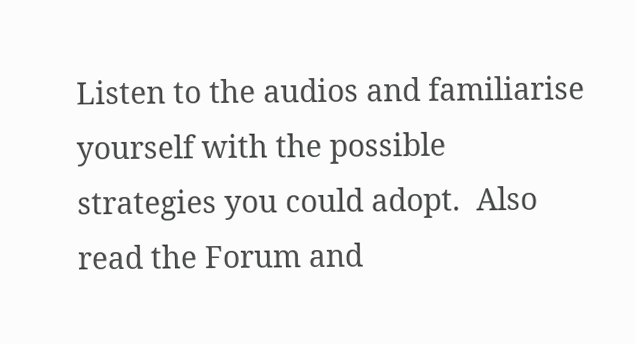Listen to the audios and familiarise yourself with the possible strategies you could adopt.  Also read the Forum and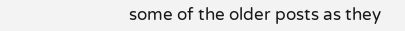some of the older posts as they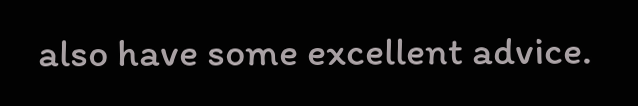also have some excellent advice.